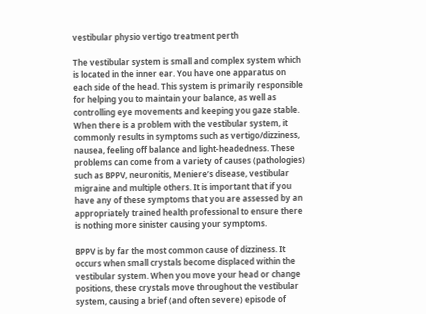vestibular physio vertigo treatment perth

The vestibular system is small and complex system which is located in the inner ear. You have one apparatus on each side of the head. This system is primarily responsible for helping you to maintain your balance, as well as controlling eye movements and keeping you gaze stable. When there is a problem with the vestibular system, it commonly results in symptoms such as vertigo/dizziness, nausea, feeling off balance and light-headedness. These problems can come from a variety of causes (pathologies) such as BPPV, neuronitis, Meniere’s disease, vestibular migraine and multiple others. It is important that if you have any of these symptoms that you are assessed by an appropriately trained health professional to ensure there is nothing more sinister causing your symptoms.

BPPV is by far the most common cause of dizziness. It occurs when small crystals become displaced within the vestibular system. When you move your head or change positions, these crystals move throughout the vestibular system, causing a brief (and often severe) episode of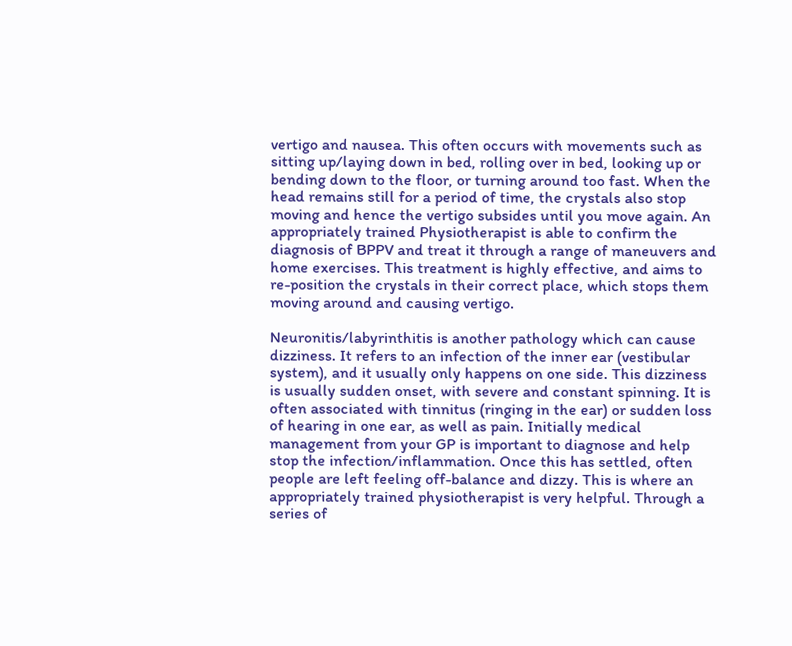vertigo and nausea. This often occurs with movements such as sitting up/laying down in bed, rolling over in bed, looking up or bending down to the floor, or turning around too fast. When the head remains still for a period of time, the crystals also stop moving and hence the vertigo subsides until you move again. An appropriately trained Physiotherapist is able to confirm the diagnosis of BPPV and treat it through a range of maneuvers and home exercises. This treatment is highly effective, and aims to re-position the crystals in their correct place, which stops them moving around and causing vertigo.

Neuronitis/labyrinthitis is another pathology which can cause dizziness. It refers to an infection of the inner ear (vestibular system), and it usually only happens on one side. This dizziness is usually sudden onset, with severe and constant spinning. It is often associated with tinnitus (ringing in the ear) or sudden loss of hearing in one ear, as well as pain. Initially medical management from your GP is important to diagnose and help stop the infection/inflammation. Once this has settled, often people are left feeling off-balance and dizzy. This is where an appropriately trained physiotherapist is very helpful. Through a series of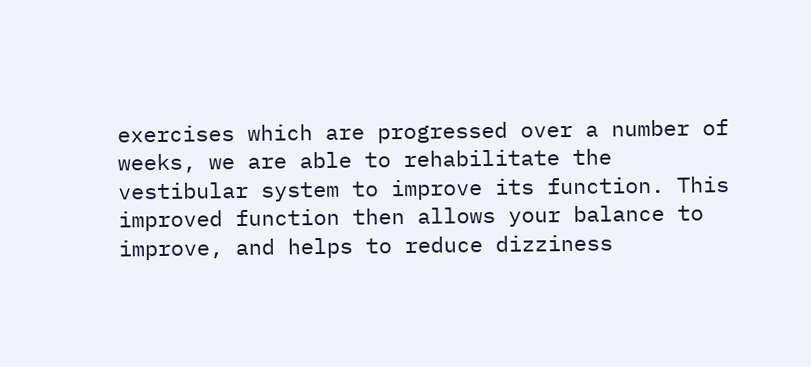exercises which are progressed over a number of weeks, we are able to rehabilitate the vestibular system to improve its function. This improved function then allows your balance to improve, and helps to reduce dizziness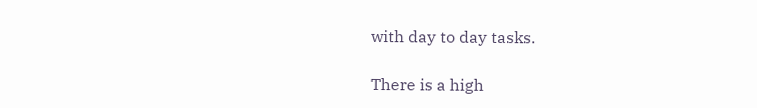with day to day tasks.

There is a high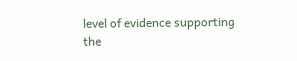level of evidence supporting the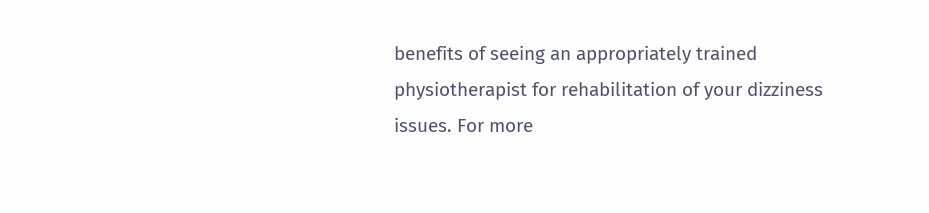benefits of seeing an appropriately trained physiotherapist for rehabilitation of your dizziness issues. For more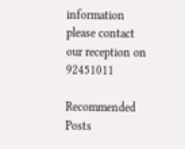information please contact our reception on 92451011

Recommended Posts